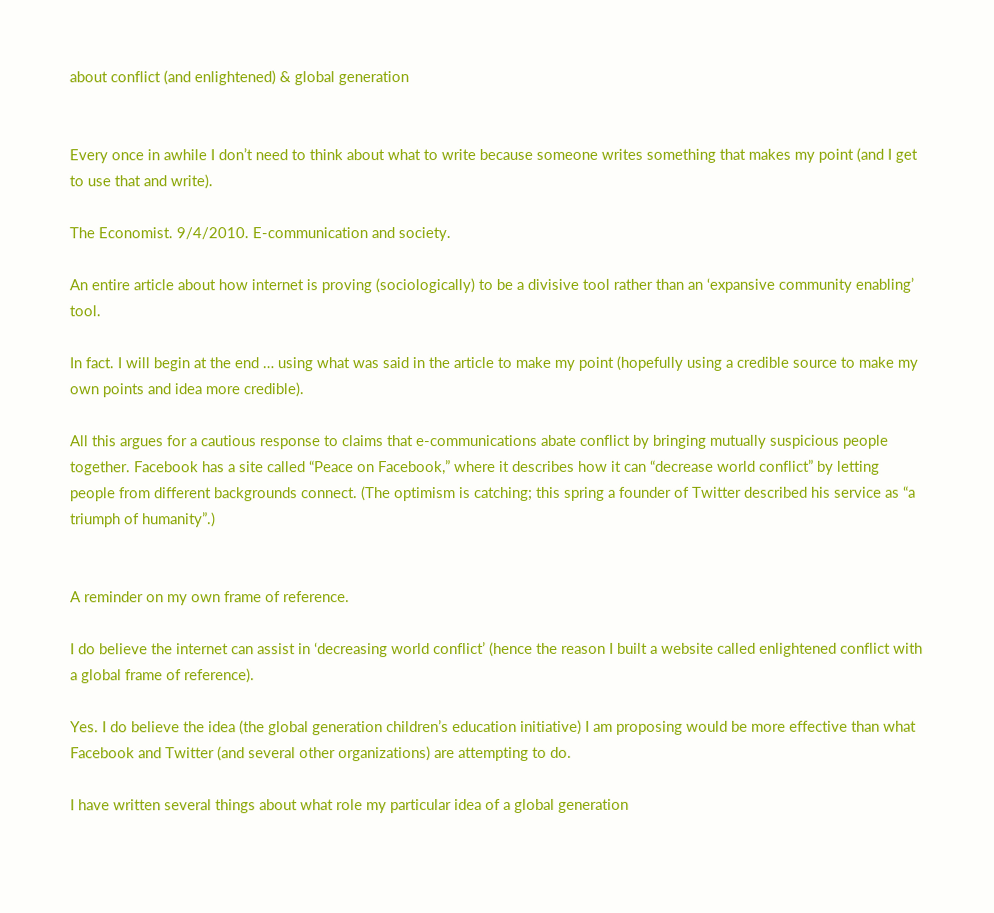about conflict (and enlightened) & global generation


Every once in awhile I don’t need to think about what to write because someone writes something that makes my point (and I get to use that and write).

The Economist. 9/4/2010. E-communication and society.

An entire article about how internet is proving (sociologically) to be a divisive tool rather than an ‘expansive community enabling’ tool.

In fact. I will begin at the end … using what was said in the article to make my point (hopefully using a credible source to make my own points and idea more credible).

All this argues for a cautious response to claims that e-communications abate conflict by bringing mutually suspicious people together. Facebook has a site called “Peace on Facebook,” where it describes how it can “decrease world conflict” by letting people from different backgrounds connect. (The optimism is catching; this spring a founder of Twitter described his service as “a triumph of humanity”.)


A reminder on my own frame of reference.

I do believe the internet can assist in ‘decreasing world conflict’ (hence the reason I built a website called enlightened conflict with a global frame of reference).

Yes. I do believe the idea (the global generation children’s education initiative) I am proposing would be more effective than what Facebook and Twitter (and several other organizations) are attempting to do.

I have written several things about what role my particular idea of a global generation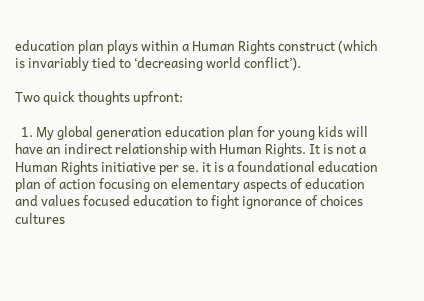education plan plays within a Human Rights construct (which is invariably tied to ‘decreasing world conflict’).

Two quick thoughts upfront:

  1. My global generation education plan for young kids will have an indirect relationship with Human Rights. It is not a Human Rights initiative per se. it is a foundational education plan of action focusing on elementary aspects of education and values focused education to fight ignorance of choices cultures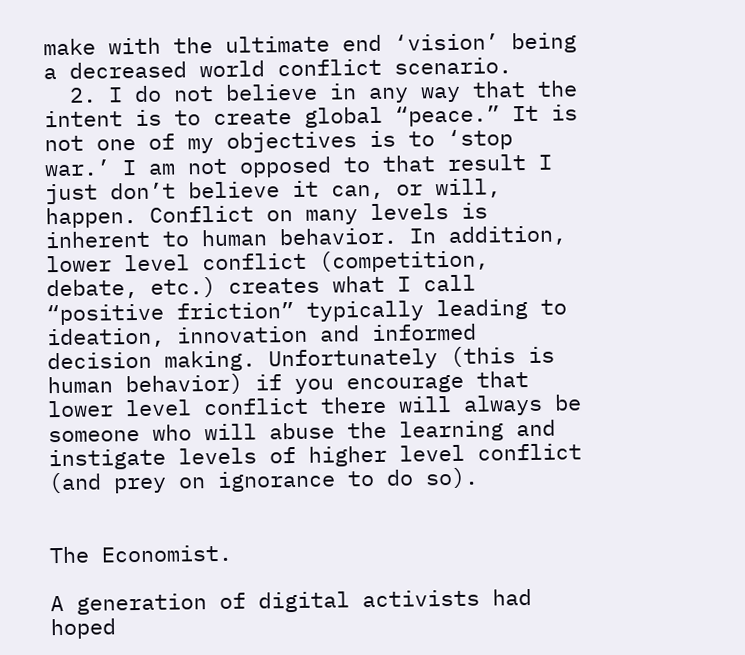make with the ultimate end ‘vision’ being a decreased world conflict scenario.
  2. I do not believe in any way that the intent is to create global “peace.” It is not one of my objectives is to ‘stop war.’ I am not opposed to that result I just don’t believe it can, or will, happen. Conflict on many levels is inherent to human behavior. In addition, lower level conflict (competition, debate, etc.) creates what I call “positive friction” typically leading to ideation, innovation and informed decision making. Unfortunately (this is human behavior) if you encourage that lower level conflict there will always be someone who will abuse the learning and instigate levels of higher level conflict (and prey on ignorance to do so).


The Economist.

A generation of digital activists had hoped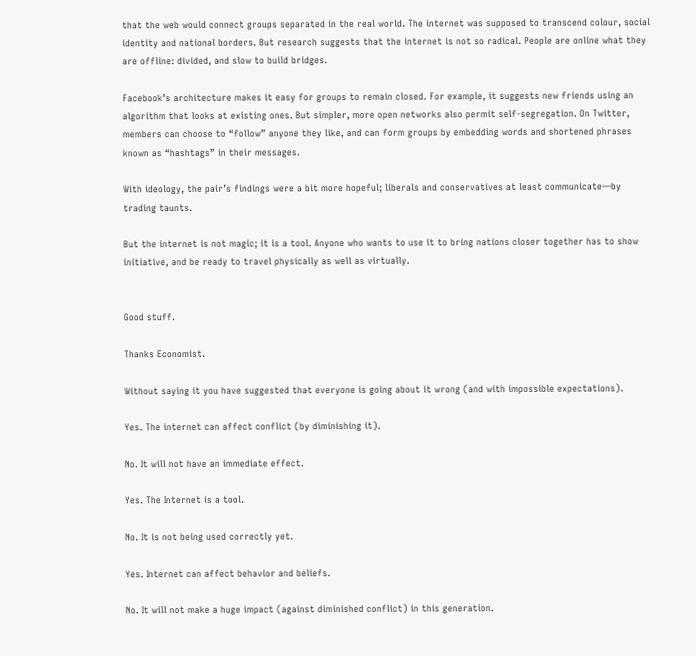that the web would connect groups separated in the real world. The internet was supposed to transcend colour, social identity and national borders. But research suggests that the internet is not so radical. People are online what they are offline: divided, and slow to build bridges.

Facebook’s architecture makes it easy for groups to remain closed. For example, it suggests new friends using an algorithm that looks at existing ones. But simpler, more open networks also permit self-segregation. On Twitter, members can choose to “follow” anyone they like, and can form groups by embedding words and shortened phrases known as “hashtags” in their messages.

With ideology, the pair’s findings were a bit more hopeful; liberals and conservatives at least communicate—by trading taunts.

But the internet is not magic; it is a tool. Anyone who wants to use it to bring nations closer together has to show initiative, and be ready to travel physically as well as virtually.


Good stuff.

Thanks Economist.

Without saying it you have suggested that everyone is going about it wrong (and with impossible expectations).

Yes. The internet can affect conflict (by diminishing it).

No. It will not have an immediate effect.

Yes. The Internet is a tool.

No. It is not being used correctly yet.

Yes. Internet can affect behavior and beliefs.

No. It will not make a huge impact (against diminished conflict) in this generation.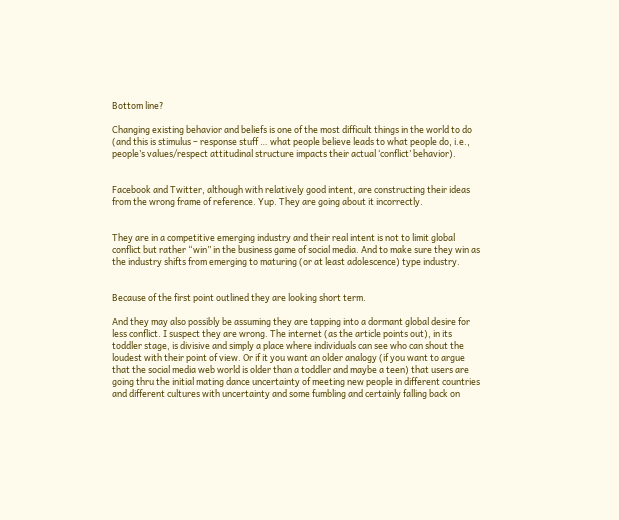Bottom line?

Changing existing behavior and beliefs is one of the most difficult things in the world to do (and this is stimulus – response stuff … what people believe leads to what people do, i.e., people’s values/respect attitudinal structure impacts their actual ‘conflict’ behavior).


Facebook and Twitter, although with relatively good intent, are constructing their ideas from the wrong frame of reference. Yup. They are going about it incorrectly.


They are in a competitive emerging industry and their real intent is not to limit global conflict but rather “win” in the business game of social media. And to make sure they win as the industry shifts from emerging to maturing (or at least adolescence) type industry.


Because of the first point outlined they are looking short term.

And they may also possibly be assuming they are tapping into a dormant global desire for less conflict. I suspect they are wrong. The internet (as the article points out), in its toddler stage, is divisive and simply a place where individuals can see who can shout the loudest with their point of view. Or if it you want an older analogy (if you want to argue that the social media web world is older than a toddler and maybe a teen) that users are going thru the initial mating dance uncertainty of meeting new people in different countries and different cultures with uncertainty and some fumbling and certainly falling back on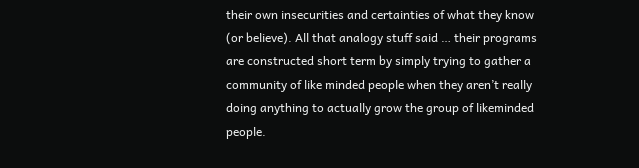their own insecurities and certainties of what they know (or believe). All that analogy stuff said … their programs are constructed short term by simply trying to gather a community of like minded people when they aren’t really doing anything to actually grow the group of likeminded people.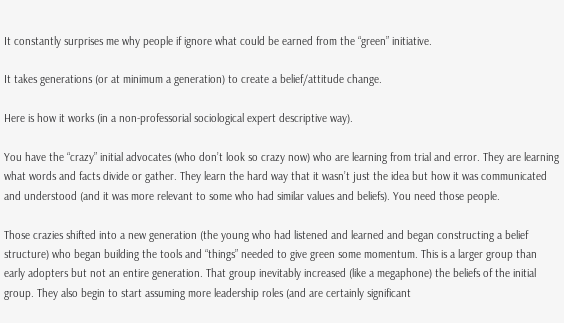It constantly surprises me why people if ignore what could be earned from the “green” initiative.

It takes generations (or at minimum a generation) to create a belief/attitude change.

Here is how it works (in a non-professorial sociological expert descriptive way).

You have the “crazy” initial advocates (who don’t look so crazy now) who are learning from trial and error. They are learning what words and facts divide or gather. They learn the hard way that it wasn’t just the idea but how it was communicated and understood (and it was more relevant to some who had similar values and beliefs). You need those people.

Those crazies shifted into a new generation (the young who had listened and learned and began constructing a belief structure) who began building the tools and “things” needed to give green some momentum. This is a larger group than early adopters but not an entire generation. That group inevitably increased (like a megaphone) the beliefs of the initial group. They also begin to start assuming more leadership roles (and are certainly significant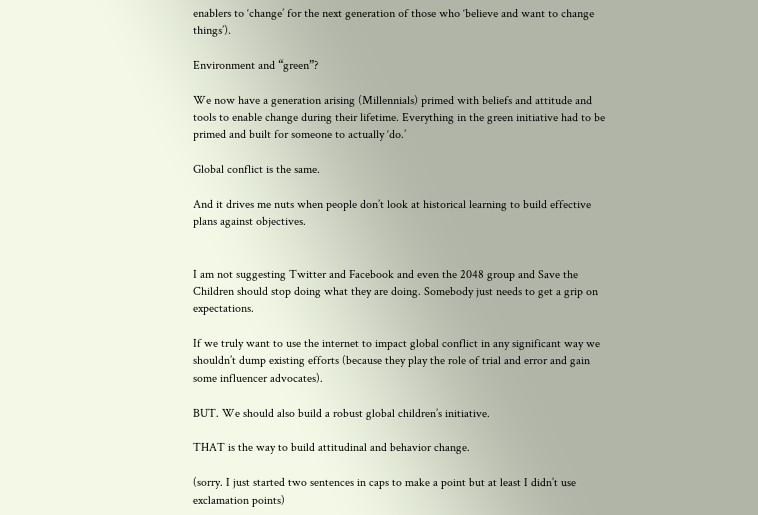enablers to ‘change’ for the next generation of those who ‘believe and want to change things’).

Environment and “green”?

We now have a generation arising (Millennials) primed with beliefs and attitude and tools to enable change during their lifetime. Everything in the green initiative had to be primed and built for someone to actually ‘do.’

Global conflict is the same.

And it drives me nuts when people don’t look at historical learning to build effective plans against objectives.


I am not suggesting Twitter and Facebook and even the 2048 group and Save the Children should stop doing what they are doing. Somebody just needs to get a grip on expectations.

If we truly want to use the internet to impact global conflict in any significant way we shouldn’t dump existing efforts (because they play the role of trial and error and gain some influencer advocates).

BUT. We should also build a robust global children’s initiative.

THAT is the way to build attitudinal and behavior change.

(sorry. I just started two sentences in caps to make a point but at least I didn’t use exclamation points)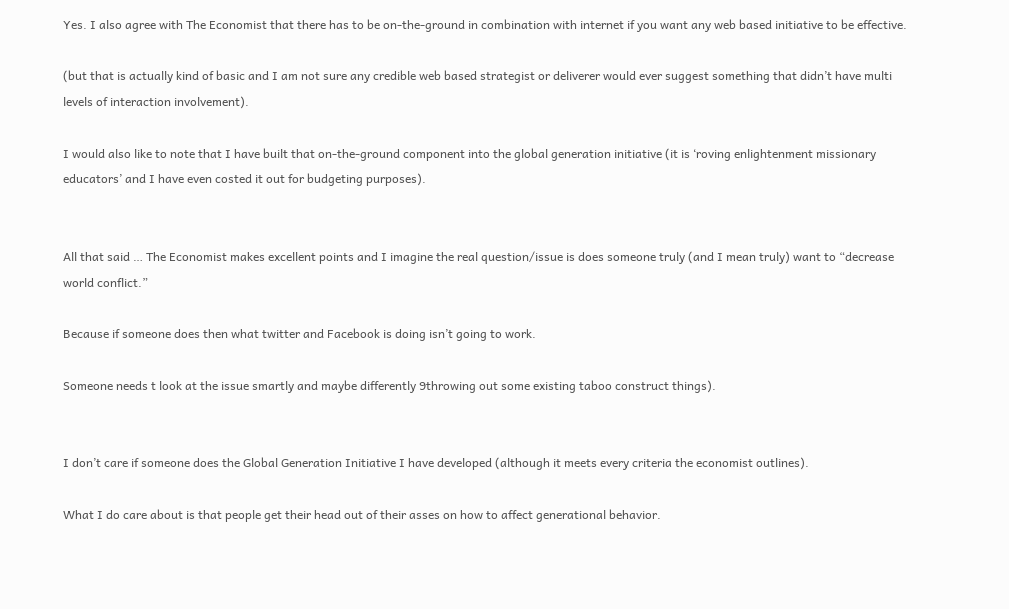Yes. I also agree with The Economist that there has to be on-the-ground in combination with internet if you want any web based initiative to be effective.

(but that is actually kind of basic and I am not sure any credible web based strategist or deliverer would ever suggest something that didn’t have multi levels of interaction involvement).

I would also like to note that I have built that on-the-ground component into the global generation initiative (it is ‘roving enlightenment missionary educators’ and I have even costed it out for budgeting purposes).


All that said … The Economist makes excellent points and I imagine the real question/issue is does someone truly (and I mean truly) want to “decrease world conflict.”

Because if someone does then what twitter and Facebook is doing isn’t going to work.

Someone needs t look at the issue smartly and maybe differently 9throwing out some existing taboo construct things).


I don’t care if someone does the Global Generation Initiative I have developed (although it meets every criteria the economist outlines).

What I do care about is that people get their head out of their asses on how to affect generational behavior.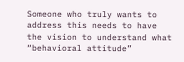Someone who truly wants to address this needs to have the vision to understand what “behavioral attitude”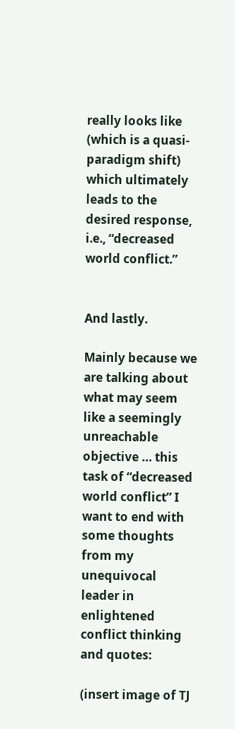really looks like (which is a quasi-paradigm shift) which ultimately leads to the desired response, i.e., “decreased world conflict.”


And lastly.

Mainly because we are talking about what may seem like a seemingly unreachable objective … this task of “decreased world conflict” I want to end with some thoughts from my unequivocal leader in enlightened conflict thinking and quotes:

(insert image of TJ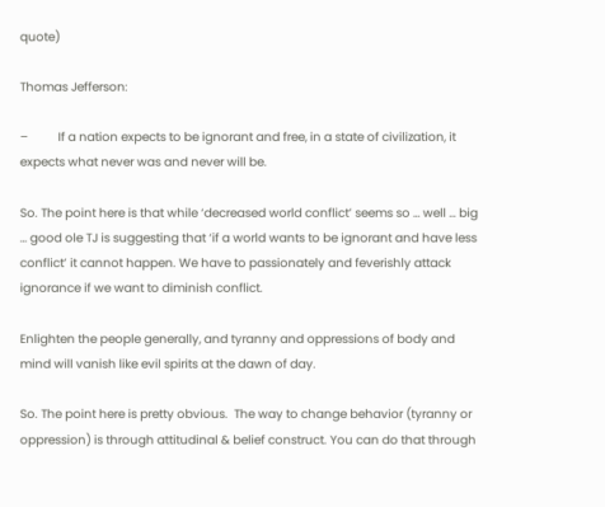quote)

Thomas Jefferson:

–          If a nation expects to be ignorant and free, in a state of civilization, it expects what never was and never will be.

So. The point here is that while ‘decreased world conflict’ seems so … well … big … good ole TJ is suggesting that ‘if a world wants to be ignorant and have less conflict’ it cannot happen. We have to passionately and feverishly attack ignorance if we want to diminish conflict.

Enlighten the people generally, and tyranny and oppressions of body and mind will vanish like evil spirits at the dawn of day.

So. The point here is pretty obvious.  The way to change behavior (tyranny or oppression) is through attitudinal & belief construct. You can do that through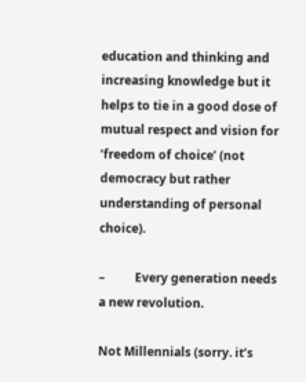education and thinking and increasing knowledge but it helps to tie in a good dose of mutual respect and vision for ‘freedom of choice’ (not democracy but rather understanding of personal choice).

–          Every generation needs a new revolution.

Not Millennials (sorry. it’s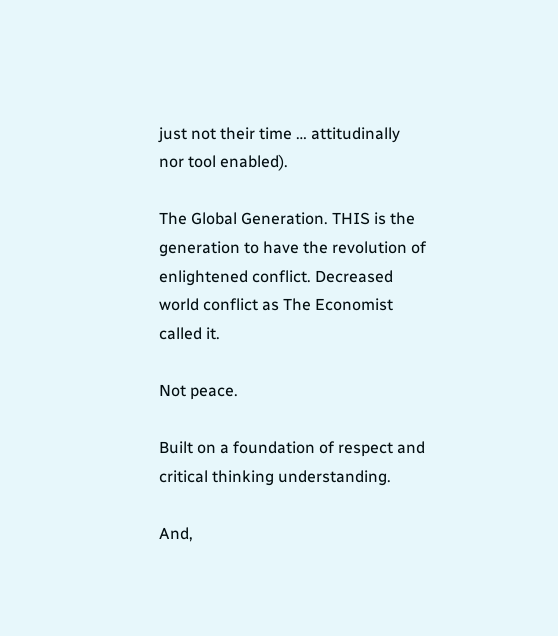just not their time … attitudinally nor tool enabled).

The Global Generation. THIS is the generation to have the revolution of enlightened conflict. Decreased world conflict as The Economist called it.

Not peace.

Built on a foundation of respect and critical thinking understanding.

And,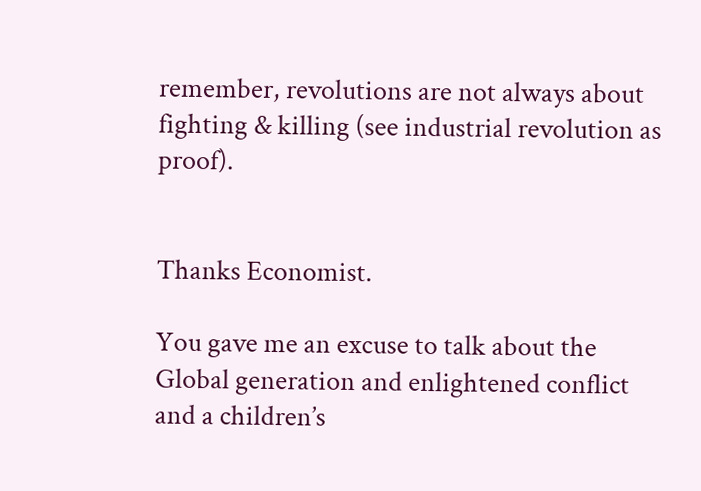remember, revolutions are not always about fighting & killing (see industrial revolution as proof).


Thanks Economist.

You gave me an excuse to talk about the Global generation and enlightened conflict and a children’s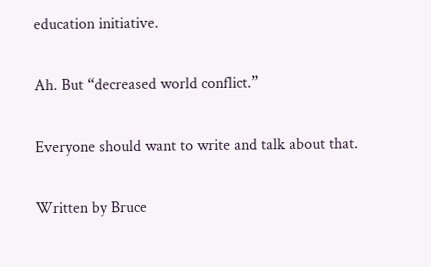education initiative.

Ah. But “decreased world conflict.”

Everyone should want to write and talk about that.

Written by Bruce